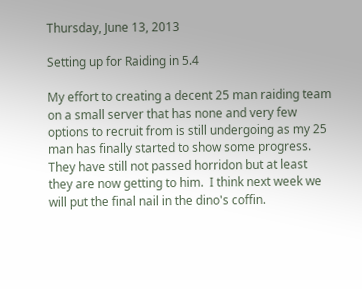Thursday, June 13, 2013

Setting up for Raiding in 5.4

My effort to creating a decent 25 man raiding team on a small server that has none and very few options to recruit from is still undergoing as my 25 man has finally started to show some progress.  They have still not passed horridon but at least they are now getting to him.  I think next week we will put the final nail in the dino's coffin.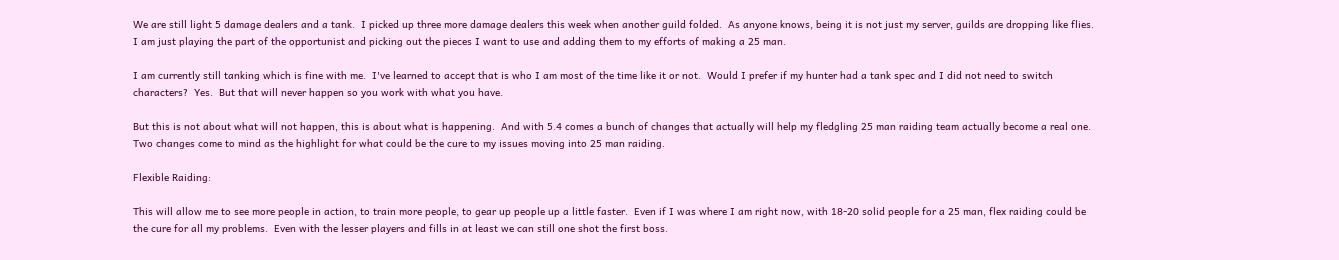We are still light 5 damage dealers and a tank.  I picked up three more damage dealers this week when another guild folded.  As anyone knows, being it is not just my server, guilds are dropping like flies.  I am just playing the part of the opportunist and picking out the pieces I want to use and adding them to my efforts of making a 25 man.

I am currently still tanking which is fine with me.  I've learned to accept that is who I am most of the time like it or not.  Would I prefer if my hunter had a tank spec and I did not need to switch characters?  Yes.  But that will never happen so you work with what you have.

But this is not about what will not happen, this is about what is happening.  And with 5.4 comes a bunch of changes that actually will help my fledgling 25 man raiding team actually become a real one.  Two changes come to mind as the highlight for what could be the cure to my issues moving into 25 man raiding.

Flexible Raiding:

This will allow me to see more people in action, to train more people, to gear up people up a little faster.  Even if I was where I am right now, with 18-20 solid people for a 25 man, flex raiding could be the cure for all my problems.  Even with the lesser players and fills in at least we can still one shot the first boss.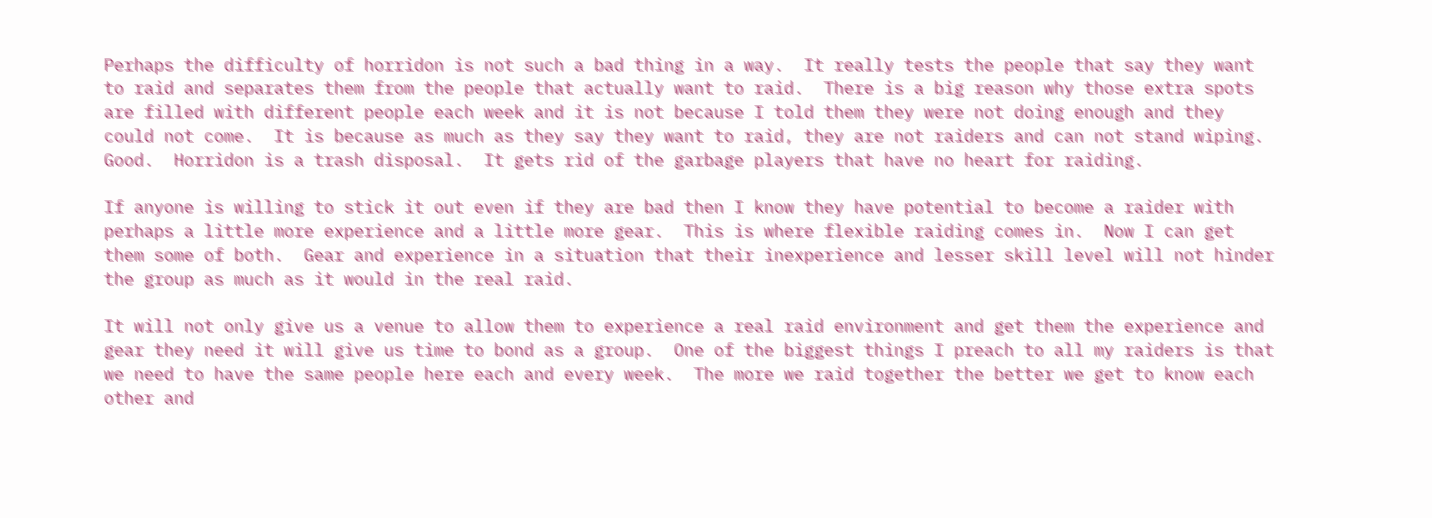Perhaps the difficulty of horridon is not such a bad thing in a way.  It really tests the people that say they want to raid and separates them from the people that actually want to raid.  There is a big reason why those extra spots are filled with different people each week and it is not because I told them they were not doing enough and they could not come.  It is because as much as they say they want to raid, they are not raiders and can not stand wiping.  Good.  Horridon is a trash disposal.  It gets rid of the garbage players that have no heart for raiding.

If anyone is willing to stick it out even if they are bad then I know they have potential to become a raider with perhaps a little more experience and a little more gear.  This is where flexible raiding comes in.  Now I can get them some of both.  Gear and experience in a situation that their inexperience and lesser skill level will not hinder the group as much as it would in the real raid.

It will not only give us a venue to allow them to experience a real raid environment and get them the experience and gear they need it will give us time to bond as a group.  One of the biggest things I preach to all my raiders is that we need to have the same people here each and every week.  The more we raid together the better we get to know each other and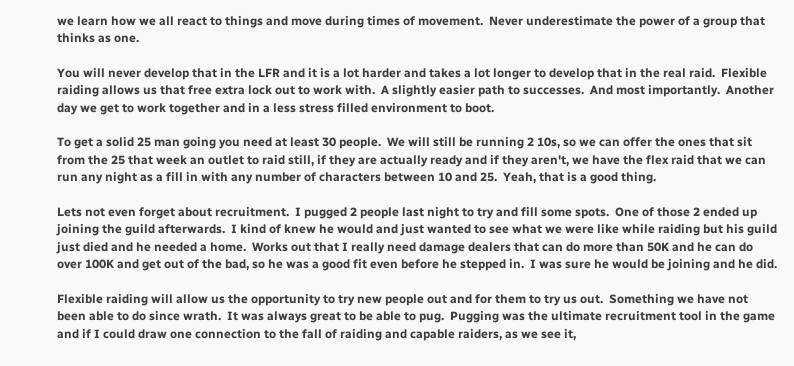we learn how we all react to things and move during times of movement.  Never underestimate the power of a group that thinks as one.

You will never develop that in the LFR and it is a lot harder and takes a lot longer to develop that in the real raid.  Flexible raiding allows us that free extra lock out to work with.  A slightly easier path to successes.  And most importantly.  Another day we get to work together and in a less stress filled environment to boot.

To get a solid 25 man going you need at least 30 people.  We will still be running 2 10s, so we can offer the ones that sit from the 25 that week an outlet to raid still, if they are actually ready and if they aren't, we have the flex raid that we can run any night as a fill in with any number of characters between 10 and 25.  Yeah, that is a good thing.

Lets not even forget about recruitment.  I pugged 2 people last night to try and fill some spots.  One of those 2 ended up joining the guild afterwards.  I kind of knew he would and just wanted to see what we were like while raiding but his guild just died and he needed a home.  Works out that I really need damage dealers that can do more than 50K and he can do over 100K and get out of the bad, so he was a good fit even before he stepped in.  I was sure he would be joining and he did.

Flexible raiding will allow us the opportunity to try new people out and for them to try us out.  Something we have not been able to do since wrath.  It was always great to be able to pug.  Pugging was the ultimate recruitment tool in the game and if I could draw one connection to the fall of raiding and capable raiders, as we see it,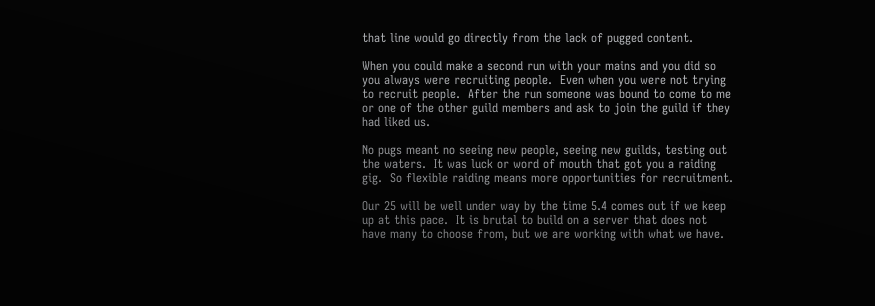that line would go directly from the lack of pugged content.

When you could make a second run with your mains and you did so you always were recruiting people.  Even when you were not trying to recruit people.  After the run someone was bound to come to me or one of the other guild members and ask to join the guild if they had liked us.

No pugs meant no seeing new people, seeing new guilds, testing out the waters.  It was luck or word of mouth that got you a raiding gig.  So flexible raiding means more opportunities for recruitment.

Our 25 will be well under way by the time 5.4 comes out if we keep up at this pace.  It is brutal to build on a server that does not have many to choose from, but we are working with what we have.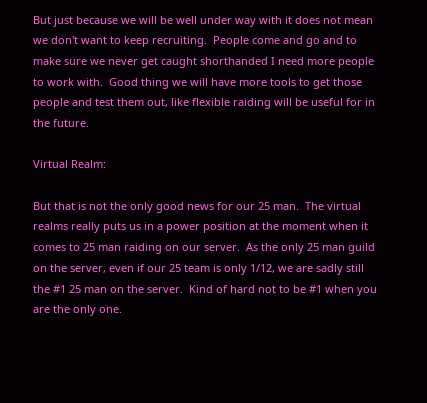But just because we will be well under way with it does not mean we don't want to keep recruiting.  People come and go and to make sure we never get caught shorthanded I need more people to work with.  Good thing we will have more tools to get those people and test them out, like flexible raiding will be useful for in the future.

Virtual Realm:

But that is not the only good news for our 25 man.  The virtual realms really puts us in a power position at the moment when it comes to 25 man raiding on our server.  As the only 25 man guild on the server, even if our 25 team is only 1/12, we are sadly still the #1 25 man on the server.  Kind of hard not to be #1 when you are the only one.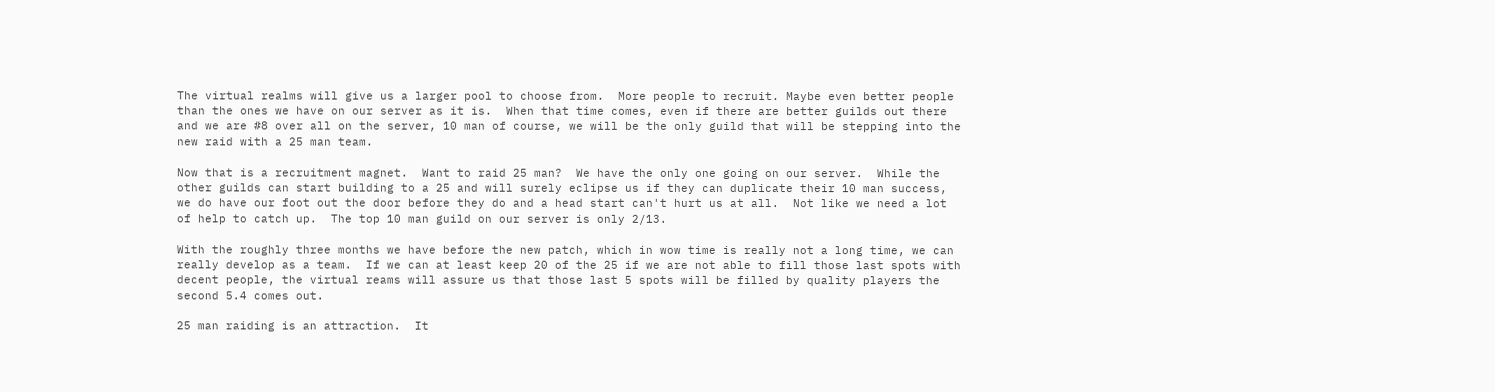The virtual realms will give us a larger pool to choose from.  More people to recruit. Maybe even better people than the ones we have on our server as it is.  When that time comes, even if there are better guilds out there and we are #8 over all on the server, 10 man of course, we will be the only guild that will be stepping into the new raid with a 25 man team.

Now that is a recruitment magnet.  Want to raid 25 man?  We have the only one going on our server.  While the other guilds can start building to a 25 and will surely eclipse us if they can duplicate their 10 man success, we do have our foot out the door before they do and a head start can't hurt us at all.  Not like we need a lot of help to catch up.  The top 10 man guild on our server is only 2/13.

With the roughly three months we have before the new patch, which in wow time is really not a long time, we can really develop as a team.  If we can at least keep 20 of the 25 if we are not able to fill those last spots with decent people, the virtual reams will assure us that those last 5 spots will be filled by quality players the second 5.4 comes out.

25 man raiding is an attraction.  It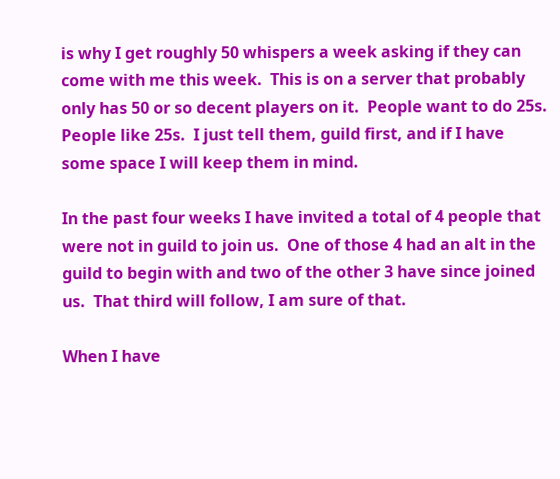is why I get roughly 50 whispers a week asking if they can come with me this week.  This is on a server that probably only has 50 or so decent players on it.  People want to do 25s.  People like 25s.  I just tell them, guild first, and if I have some space I will keep them in mind.

In the past four weeks I have invited a total of 4 people that were not in guild to join us.  One of those 4 had an alt in the guild to begin with and two of the other 3 have since joined us.  That third will follow, I am sure of that.

When I have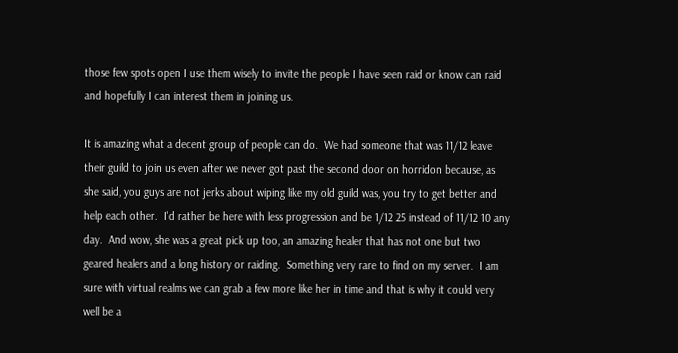those few spots open I use them wisely to invite the people I have seen raid or know can raid and hopefully I can interest them in joining us.

It is amazing what a decent group of people can do.  We had someone that was 11/12 leave their guild to join us even after we never got past the second door on horridon because, as she said, you guys are not jerks about wiping like my old guild was, you try to get better and help each other.  I'd rather be here with less progression and be 1/12 25 instead of 11/12 10 any day.  And wow, she was a great pick up too, an amazing healer that has not one but two geared healers and a long history or raiding.  Something very rare to find on my server.  I am sure with virtual realms we can grab a few more like her in time and that is why it could very well be a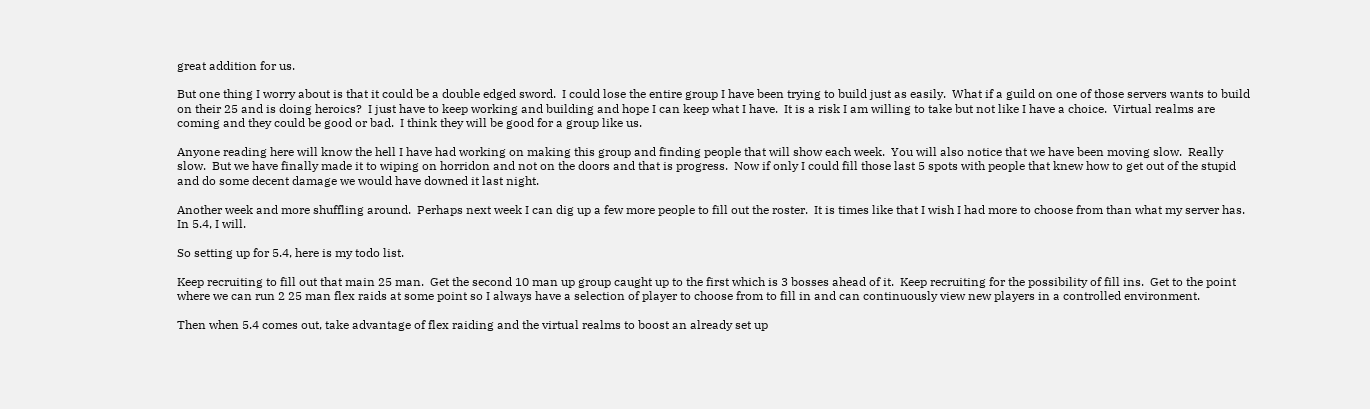great addition for us.

But one thing I worry about is that it could be a double edged sword.  I could lose the entire group I have been trying to build just as easily.  What if a guild on one of those servers wants to build on their 25 and is doing heroics?  I just have to keep working and building and hope I can keep what I have.  It is a risk I am willing to take but not like I have a choice.  Virtual realms are coming and they could be good or bad.  I think they will be good for a group like us.

Anyone reading here will know the hell I have had working on making this group and finding people that will show each week.  You will also notice that we have been moving slow.  Really slow.  But we have finally made it to wiping on horridon and not on the doors and that is progress.  Now if only I could fill those last 5 spots with people that knew how to get out of the stupid and do some decent damage we would have downed it last night.

Another week and more shuffling around.  Perhaps next week I can dig up a few more people to fill out the roster.  It is times like that I wish I had more to choose from than what my server has.  In 5.4, I will.

So setting up for 5.4, here is my todo list.

Keep recruiting to fill out that main 25 man.  Get the second 10 man up group caught up to the first which is 3 bosses ahead of it.  Keep recruiting for the possibility of fill ins.  Get to the point where we can run 2 25 man flex raids at some point so I always have a selection of player to choose from to fill in and can continuously view new players in a controlled environment.

Then when 5.4 comes out, take advantage of flex raiding and the virtual realms to boost an already set up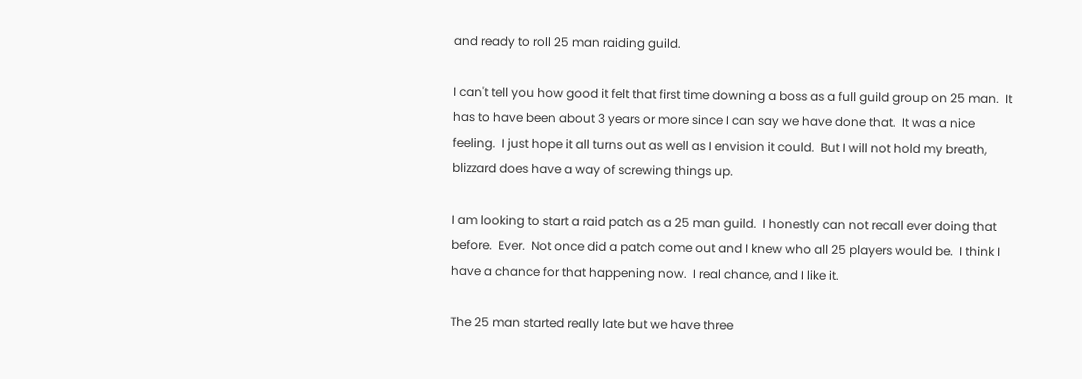and ready to roll 25 man raiding guild.

I can't tell you how good it felt that first time downing a boss as a full guild group on 25 man.  It has to have been about 3 years or more since I can say we have done that.  It was a nice feeling.  I just hope it all turns out as well as I envision it could.  But I will not hold my breath, blizzard does have a way of screwing things up.

I am looking to start a raid patch as a 25 man guild.  I honestly can not recall ever doing that before.  Ever.  Not once did a patch come out and I knew who all 25 players would be.  I think I have a chance for that happening now.  I real chance, and I like it.

The 25 man started really late but we have three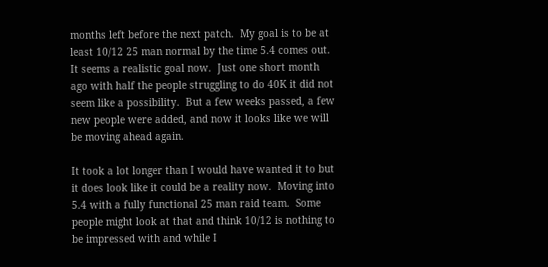months left before the next patch.  My goal is to be at least 10/12 25 man normal by the time 5.4 comes out.  It seems a realistic goal now.  Just one short month ago with half the people struggling to do 40K it did not seem like a possibility.  But a few weeks passed, a few new people were added, and now it looks like we will be moving ahead again.

It took a lot longer than I would have wanted it to but it does look like it could be a reality now.  Moving into 5.4 with a fully functional 25 man raid team.  Some people might look at that and think 10/12 is nothing to be impressed with and while I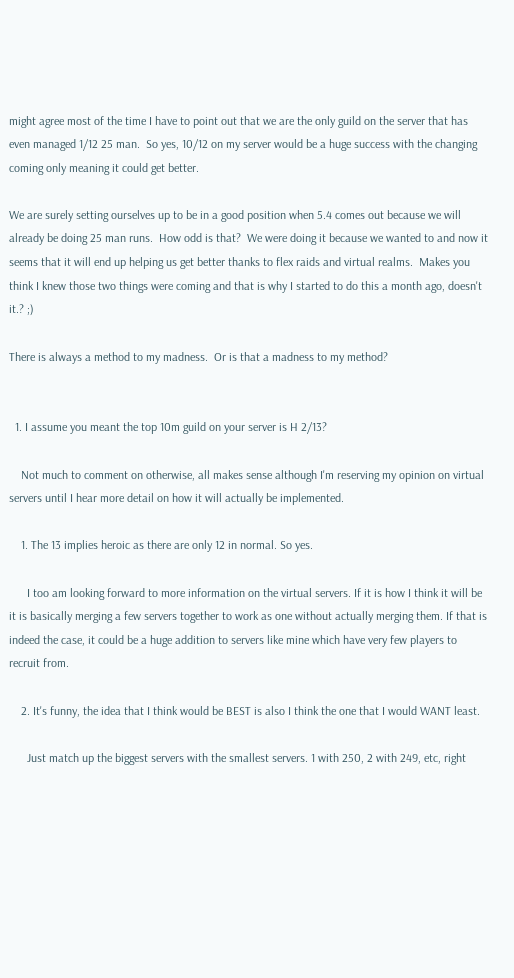might agree most of the time I have to point out that we are the only guild on the server that has even managed 1/12 25 man.  So yes, 10/12 on my server would be a huge success with the changing coming only meaning it could get better.

We are surely setting ourselves up to be in a good position when 5.4 comes out because we will already be doing 25 man runs.  How odd is that?  We were doing it because we wanted to and now it seems that it will end up helping us get better thanks to flex raids and virtual realms.  Makes you think I knew those two things were coming and that is why I started to do this a month ago, doesn't it.? ;)

There is always a method to my madness.  Or is that a madness to my method?


  1. I assume you meant the top 10m guild on your server is H 2/13?

    Not much to comment on otherwise, all makes sense although I'm reserving my opinion on virtual servers until I hear more detail on how it will actually be implemented.

    1. The 13 implies heroic as there are only 12 in normal. So yes.

      I too am looking forward to more information on the virtual servers. If it is how I think it will be it is basically merging a few servers together to work as one without actually merging them. If that is indeed the case, it could be a huge addition to servers like mine which have very few players to recruit from.

    2. It's funny, the idea that I think would be BEST is also I think the one that I would WANT least.

      Just match up the biggest servers with the smallest servers. 1 with 250, 2 with 249, etc, right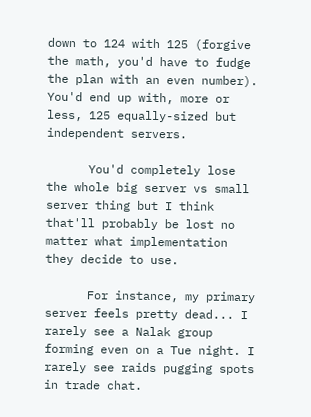down to 124 with 125 (forgive the math, you'd have to fudge the plan with an even number). You'd end up with, more or less, 125 equally-sized but independent servers.

      You'd completely lose the whole big server vs small server thing but I think that'll probably be lost no matter what implementation they decide to use.

      For instance, my primary server feels pretty dead... I rarely see a Nalak group forming even on a Tue night. I rarely see raids pugging spots in trade chat.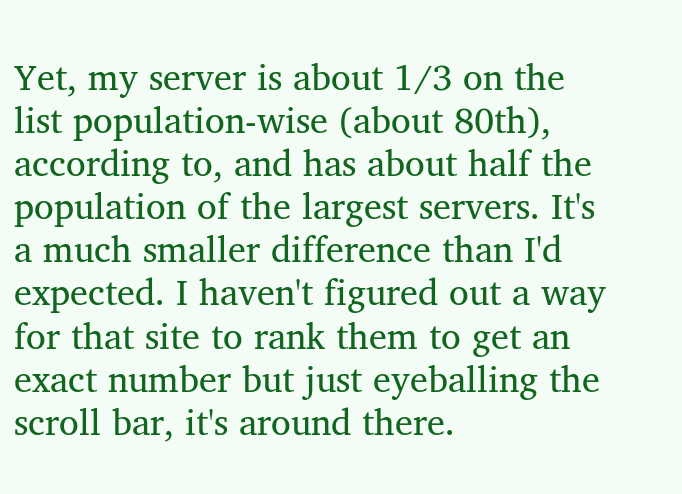Yet, my server is about 1/3 on the list population-wise (about 80th), according to, and has about half the population of the largest servers. It's a much smaller difference than I'd expected. I haven't figured out a way for that site to rank them to get an exact number but just eyeballing the scroll bar, it's around there.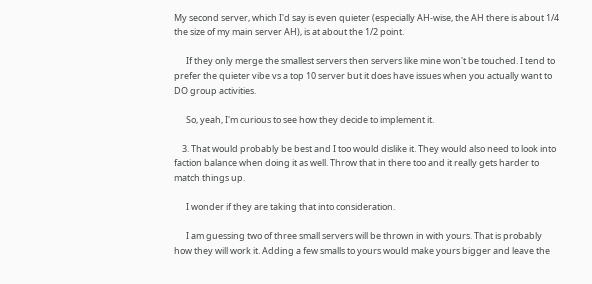My second server, which I'd say is even quieter (especially AH-wise, the AH there is about 1/4 the size of my main server AH), is at about the 1/2 point.

      If they only merge the smallest servers then servers like mine won't be touched. I tend to prefer the quieter vibe vs a top 10 server but it does have issues when you actually want to DO group activities.

      So, yeah, I'm curious to see how they decide to implement it.

    3. That would probably be best and I too would dislike it. They would also need to look into faction balance when doing it as well. Throw that in there too and it really gets harder to match things up.

      I wonder if they are taking that into consideration.

      I am guessing two of three small servers will be thrown in with yours. That is probably how they will work it. Adding a few smalls to yours would make yours bigger and leave the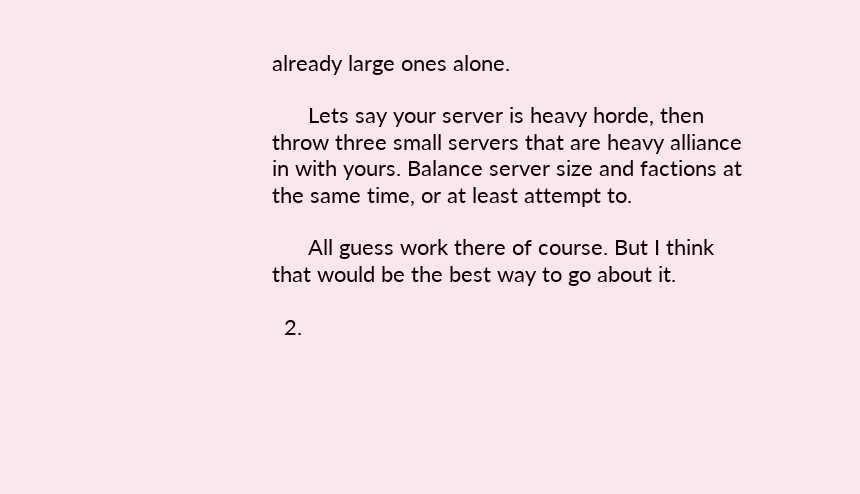already large ones alone.

      Lets say your server is heavy horde, then throw three small servers that are heavy alliance in with yours. Balance server size and factions at the same time, or at least attempt to.

      All guess work there of course. But I think that would be the best way to go about it.

  2.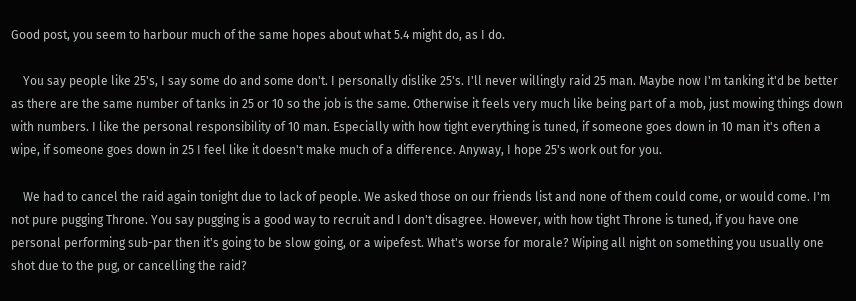Good post, you seem to harbour much of the same hopes about what 5.4 might do, as I do.

    You say people like 25's, I say some do and some don't. I personally dislike 25's. I'll never willingly raid 25 man. Maybe now I'm tanking it'd be better as there are the same number of tanks in 25 or 10 so the job is the same. Otherwise it feels very much like being part of a mob, just mowing things down with numbers. I like the personal responsibility of 10 man. Especially with how tight everything is tuned, if someone goes down in 10 man it's often a wipe, if someone goes down in 25 I feel like it doesn't make much of a difference. Anyway, I hope 25's work out for you.

    We had to cancel the raid again tonight due to lack of people. We asked those on our friends list and none of them could come, or would come. I'm not pure pugging Throne. You say pugging is a good way to recruit and I don't disagree. However, with how tight Throne is tuned, if you have one personal performing sub-par then it's going to be slow going, or a wipefest. What's worse for morale? Wiping all night on something you usually one shot due to the pug, or cancelling the raid?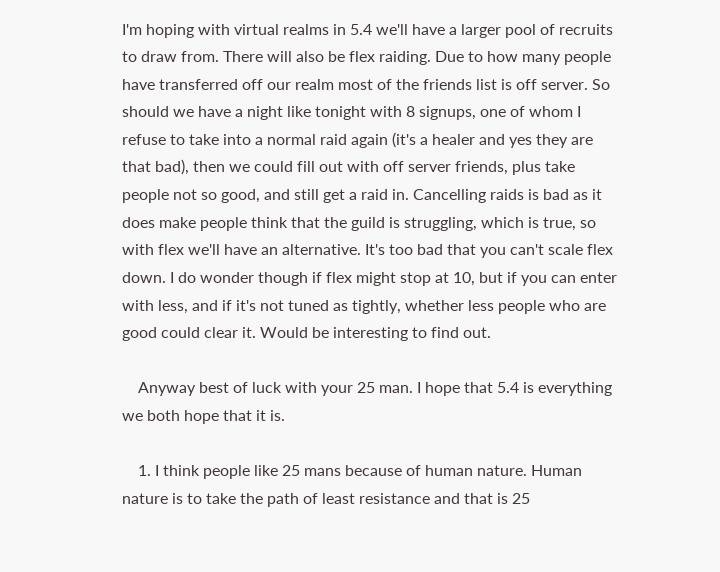I'm hoping with virtual realms in 5.4 we'll have a larger pool of recruits to draw from. There will also be flex raiding. Due to how many people have transferred off our realm most of the friends list is off server. So should we have a night like tonight with 8 signups, one of whom I refuse to take into a normal raid again (it's a healer and yes they are that bad), then we could fill out with off server friends, plus take people not so good, and still get a raid in. Cancelling raids is bad as it does make people think that the guild is struggling, which is true, so with flex we'll have an alternative. It's too bad that you can't scale flex down. I do wonder though if flex might stop at 10, but if you can enter with less, and if it's not tuned as tightly, whether less people who are good could clear it. Would be interesting to find out.

    Anyway best of luck with your 25 man. I hope that 5.4 is everything we both hope that it is.

    1. I think people like 25 mans because of human nature. Human nature is to take the path of least resistance and that is 25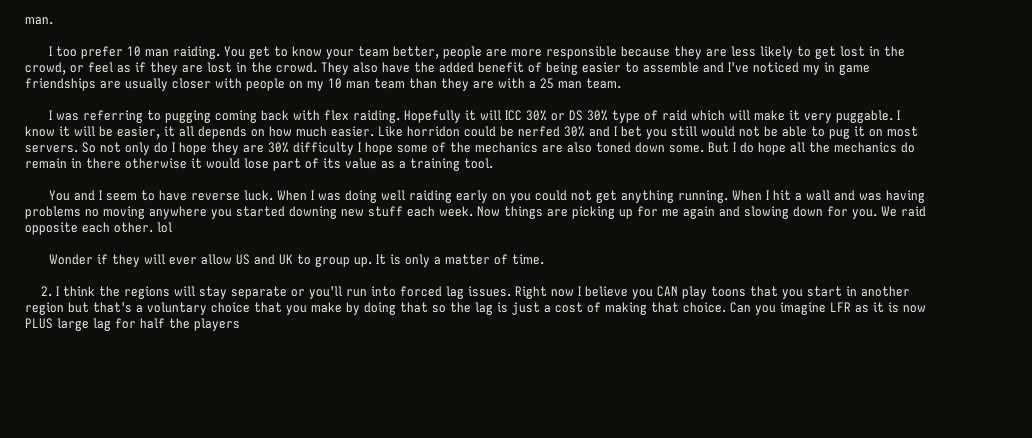man.

      I too prefer 10 man raiding. You get to know your team better, people are more responsible because they are less likely to get lost in the crowd, or feel as if they are lost in the crowd. They also have the added benefit of being easier to assemble and I've noticed my in game friendships are usually closer with people on my 10 man team than they are with a 25 man team.

      I was referring to pugging coming back with flex raiding. Hopefully it will ICC 30% or DS 30% type of raid which will make it very puggable. I know it will be easier, it all depends on how much easier. Like horridon could be nerfed 30% and I bet you still would not be able to pug it on most servers. So not only do I hope they are 30% difficulty I hope some of the mechanics are also toned down some. But I do hope all the mechanics do remain in there otherwise it would lose part of its value as a training tool.

      You and I seem to have reverse luck. When I was doing well raiding early on you could not get anything running. When I hit a wall and was having problems no moving anywhere you started downing new stuff each week. Now things are picking up for me again and slowing down for you. We raid opposite each other. lol

      Wonder if they will ever allow US and UK to group up. It is only a matter of time.

    2. I think the regions will stay separate or you'll run into forced lag issues. Right now I believe you CAN play toons that you start in another region but that's a voluntary choice that you make by doing that so the lag is just a cost of making that choice. Can you imagine LFR as it is now PLUS large lag for half the players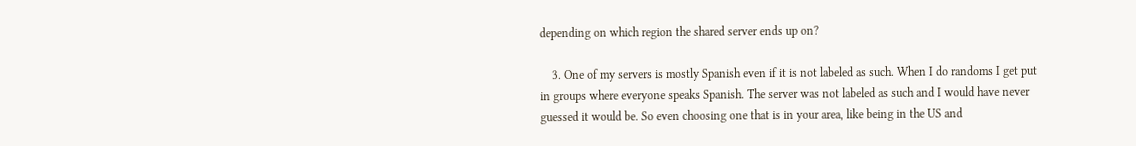depending on which region the shared server ends up on?

    3. One of my servers is mostly Spanish even if it is not labeled as such. When I do randoms I get put in groups where everyone speaks Spanish. The server was not labeled as such and I would have never guessed it would be. So even choosing one that is in your area, like being in the US and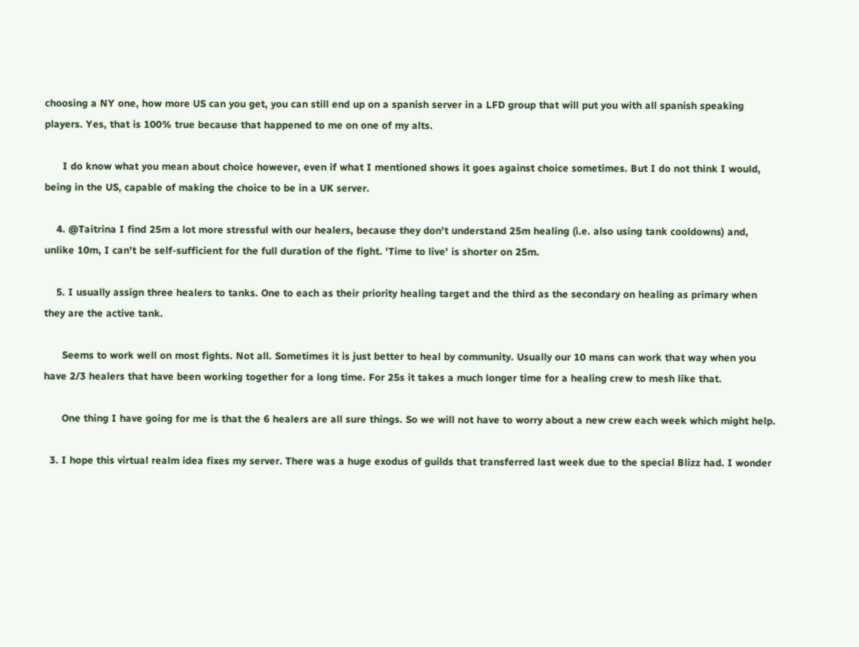choosing a NY one, how more US can you get, you can still end up on a spanish server in a LFD group that will put you with all spanish speaking players. Yes, that is 100% true because that happened to me on one of my alts.

      I do know what you mean about choice however, even if what I mentioned shows it goes against choice sometimes. But I do not think I would, being in the US, capable of making the choice to be in a UK server.

    4. @Taitrina I find 25m a lot more stressful with our healers, because they don't understand 25m healing (i.e. also using tank cooldowns) and, unlike 10m, I can't be self-sufficient for the full duration of the fight. 'Time to live' is shorter on 25m.

    5. I usually assign three healers to tanks. One to each as their priority healing target and the third as the secondary on healing as primary when they are the active tank.

      Seems to work well on most fights. Not all. Sometimes it is just better to heal by community. Usually our 10 mans can work that way when you have 2/3 healers that have been working together for a long time. For 25s it takes a much longer time for a healing crew to mesh like that.

      One thing I have going for me is that the 6 healers are all sure things. So we will not have to worry about a new crew each week which might help.

  3. I hope this virtual realm idea fixes my server. There was a huge exodus of guilds that transferred last week due to the special Blizz had. I wonder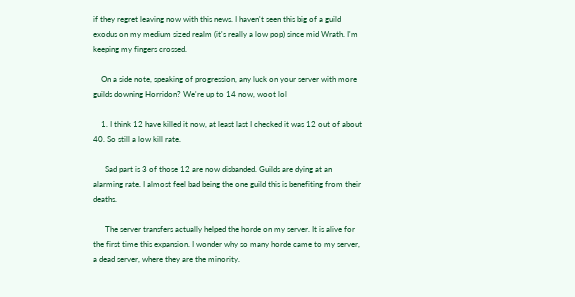if they regret leaving now with this news. I haven't seen this big of a guild exodus on my medium sized realm (it's really a low pop) since mid Wrath. I'm keeping my fingers crossed.

    On a side note, speaking of progression, any luck on your server with more guilds downing Horridon? We're up to 14 now, woot lol

    1. I think 12 have killed it now, at least last I checked it was 12 out of about 40. So still a low kill rate.

      Sad part is 3 of those 12 are now disbanded. Guilds are dying at an alarming rate. I almost feel bad being the one guild this is benefiting from their deaths.

      The server transfers actually helped the horde on my server. It is alive for the first time this expansion. I wonder why so many horde came to my server, a dead server, where they are the minority.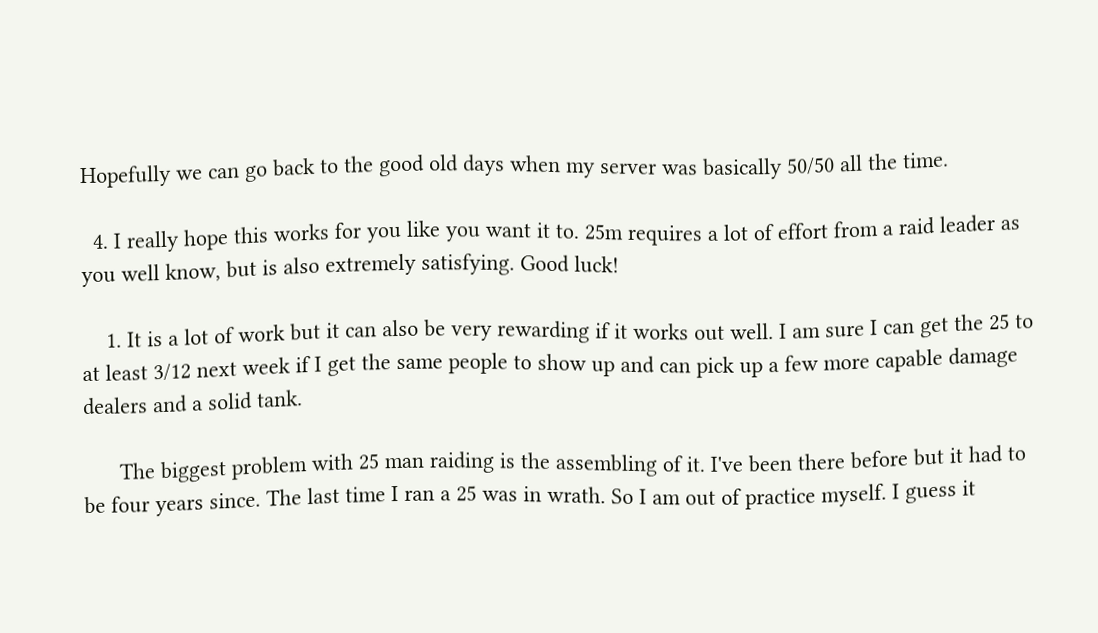Hopefully we can go back to the good old days when my server was basically 50/50 all the time.

  4. I really hope this works for you like you want it to. 25m requires a lot of effort from a raid leader as you well know, but is also extremely satisfying. Good luck!

    1. It is a lot of work but it can also be very rewarding if it works out well. I am sure I can get the 25 to at least 3/12 next week if I get the same people to show up and can pick up a few more capable damage dealers and a solid tank.

      The biggest problem with 25 man raiding is the assembling of it. I've been there before but it had to be four years since. The last time I ran a 25 was in wrath. So I am out of practice myself. I guess it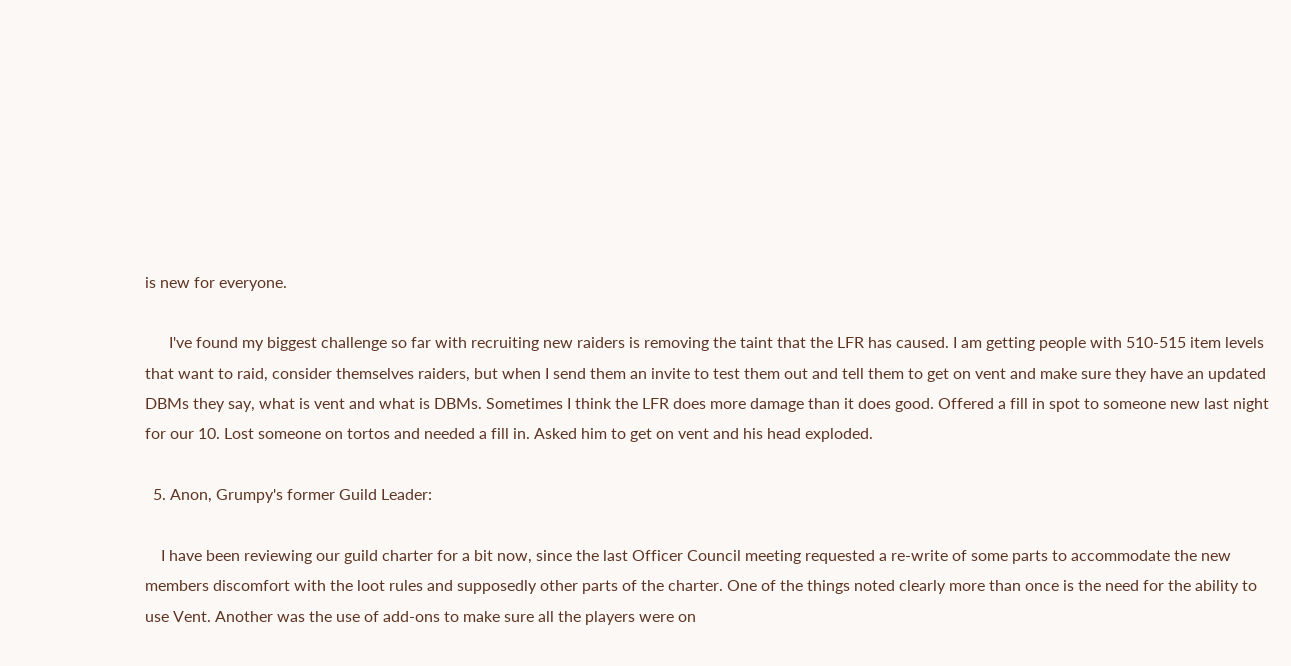is new for everyone.

      I've found my biggest challenge so far with recruiting new raiders is removing the taint that the LFR has caused. I am getting people with 510-515 item levels that want to raid, consider themselves raiders, but when I send them an invite to test them out and tell them to get on vent and make sure they have an updated DBMs they say, what is vent and what is DBMs. Sometimes I think the LFR does more damage than it does good. Offered a fill in spot to someone new last night for our 10. Lost someone on tortos and needed a fill in. Asked him to get on vent and his head exploded.

  5. Anon, Grumpy's former Guild Leader:

    I have been reviewing our guild charter for a bit now, since the last Officer Council meeting requested a re-write of some parts to accommodate the new members discomfort with the loot rules and supposedly other parts of the charter. One of the things noted clearly more than once is the need for the ability to use Vent. Another was the use of add-ons to make sure all the players were on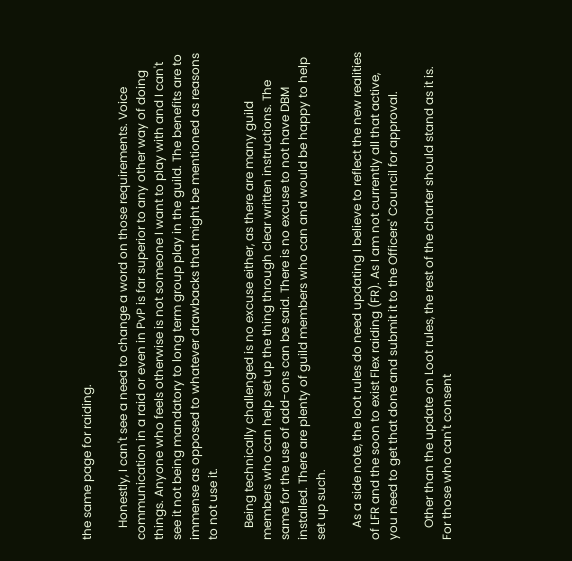the same page for raiding.

    Honestly, I can't see a need to change a word on those requirements. Voice communication in a raid or even in PvP is far superior to any other way of doing things. Anyone who feels otherwise is not someone I want to play with and I can't see it not being mandatory to long term group play in the guild. The benefits are to immense as opposed to whatever drawbacks that might be mentioned as reasons to not use it.

    Being technically challenged is no excuse either, as there are many guild members who can help set up the thing through clear written instructions. The same for the use of add-ons can be said. There is no excuse to not have DBM installed. There are plenty of guild members who can and would be happy to help set up such.

    As a side note, the loot rules do need updating I believe to reflect the new realities of LFR and the soon to exist Flex raiding (FR). As I am not currently all that active, you need to get that done and submit it to the Officers' Council for approval.

    Other than the update on Loot rules, the rest of the charter should stand as it is. For those who can't consent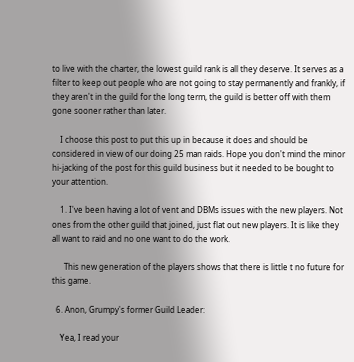to live with the charter, the lowest guild rank is all they deserve. It serves as a filter to keep out people who are not going to stay permanently and frankly, if they aren't in the guild for the long term, the guild is better off with them gone sooner rather than later.

    I choose this post to put this up in because it does and should be considered in view of our doing 25 man raids. Hope you don't mind the minor hi-jacking of the post for this guild business but it needed to be bought to your attention.

    1. I've been having a lot of vent and DBMs issues with the new players. Not ones from the other guild that joined, just flat out new players. It is like they all want to raid and no one want to do the work.

      This new generation of the players shows that there is little t no future for this game.

  6. Anon, Grumpy's former Guild Leader:

    Yea, I read your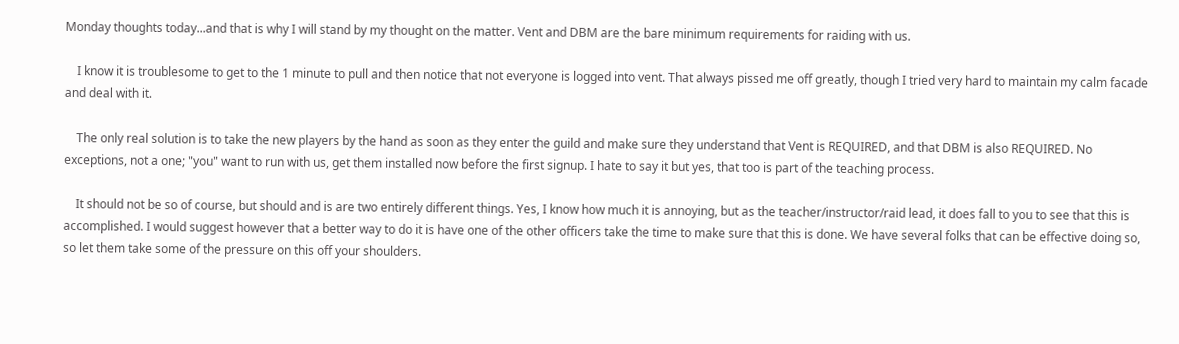Monday thoughts today...and that is why I will stand by my thought on the matter. Vent and DBM are the bare minimum requirements for raiding with us.

    I know it is troublesome to get to the 1 minute to pull and then notice that not everyone is logged into vent. That always pissed me off greatly, though I tried very hard to maintain my calm facade and deal with it.

    The only real solution is to take the new players by the hand as soon as they enter the guild and make sure they understand that Vent is REQUIRED, and that DBM is also REQUIRED. No exceptions, not a one; "you" want to run with us, get them installed now before the first signup. I hate to say it but yes, that too is part of the teaching process.

    It should not be so of course, but should and is are two entirely different things. Yes, I know how much it is annoying, but as the teacher/instructor/raid lead, it does fall to you to see that this is accomplished. I would suggest however that a better way to do it is have one of the other officers take the time to make sure that this is done. We have several folks that can be effective doing so, so let them take some of the pressure on this off your shoulders.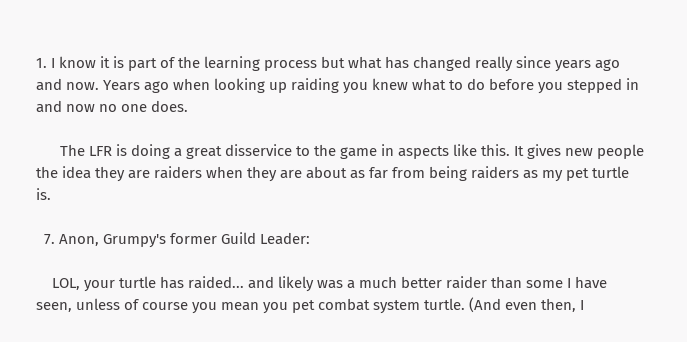1. I know it is part of the learning process but what has changed really since years ago and now. Years ago when looking up raiding you knew what to do before you stepped in and now no one does.

      The LFR is doing a great disservice to the game in aspects like this. It gives new people the idea they are raiders when they are about as far from being raiders as my pet turtle is.

  7. Anon, Grumpy's former Guild Leader:

    LOL, your turtle has raided... and likely was a much better raider than some I have seen, unless of course you mean you pet combat system turtle. (And even then, I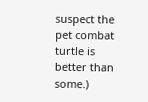suspect the pet combat turtle is better than some.)